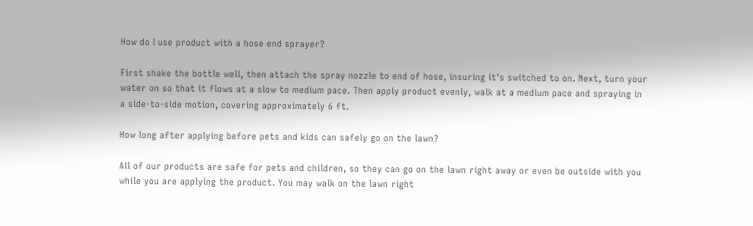How do I use product with a hose end sprayer?

First shake the bottle well, then attach the spray nozzle to end of hose, insuring it's switched to on. Next, turn your water on so that it flows at a slow to medium pace. Then apply product evenly, walk at a medium pace and spraying in a side-to-side motion, covering approximately 6 ft.

How long after applying before pets and kids can safely go on the lawn?

All of our products are safe for pets and children, so they can go on the lawn right away or even be outside with you while you are applying the product. You may walk on the lawn right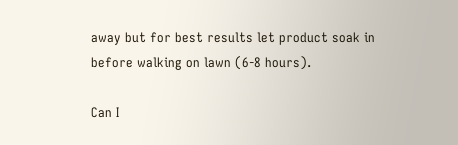away but for best results let product soak in before walking on lawn (6-8 hours).

Can I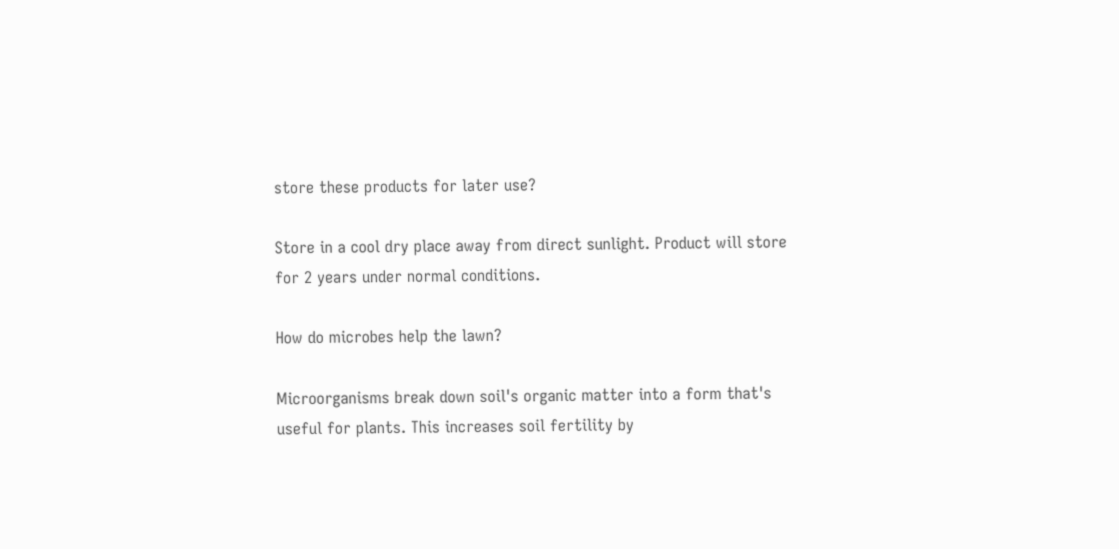store these products for later use?

Store in a cool dry place away from direct sunlight. Product will store for 2 years under normal conditions.

How do microbes help the lawn?

Microorganisms break down soil's organic matter into a form that's useful for plants. This increases soil fertility by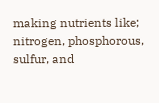making nutrients like; nitrogen, phosphorous, sulfur, and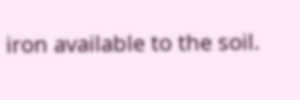iron available to the soil.